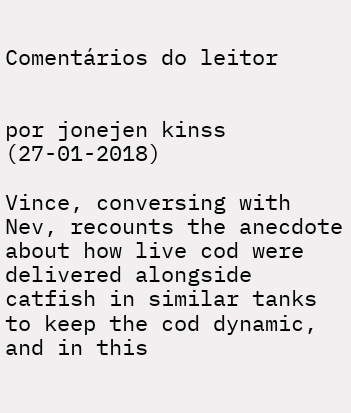Comentários do leitor


por jonejen kinss (27-01-2018)

Vince, conversing with Nev, recounts the anecdote about how live cod were delivered alongside catfish in similar tanks to keep the cod dynamic, and in this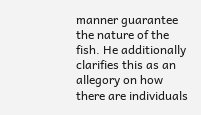manner guarantee the nature of the fish. He additionally clarifies this as an allegory on how there are individuals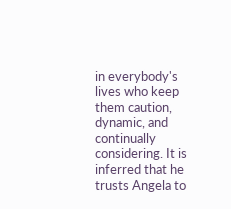in everybody's lives who keep them caution, dynamic, and continually considering. It is inferred that he trusts Angela to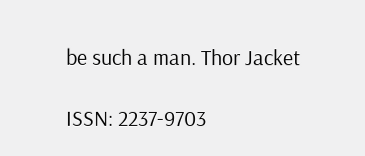be such a man. Thor Jacket

ISSN: 2237-9703